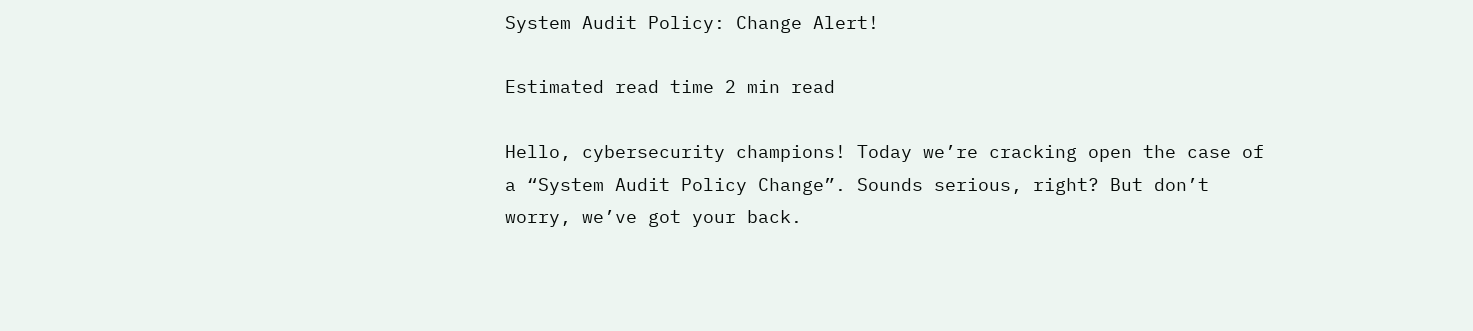System Audit Policy: Change Alert!

Estimated read time 2 min read

Hello, cybersecurity champions! Today we’re cracking open the case of a “System Audit Policy Change”. Sounds serious, right? But don’t worry, we’ve got your back.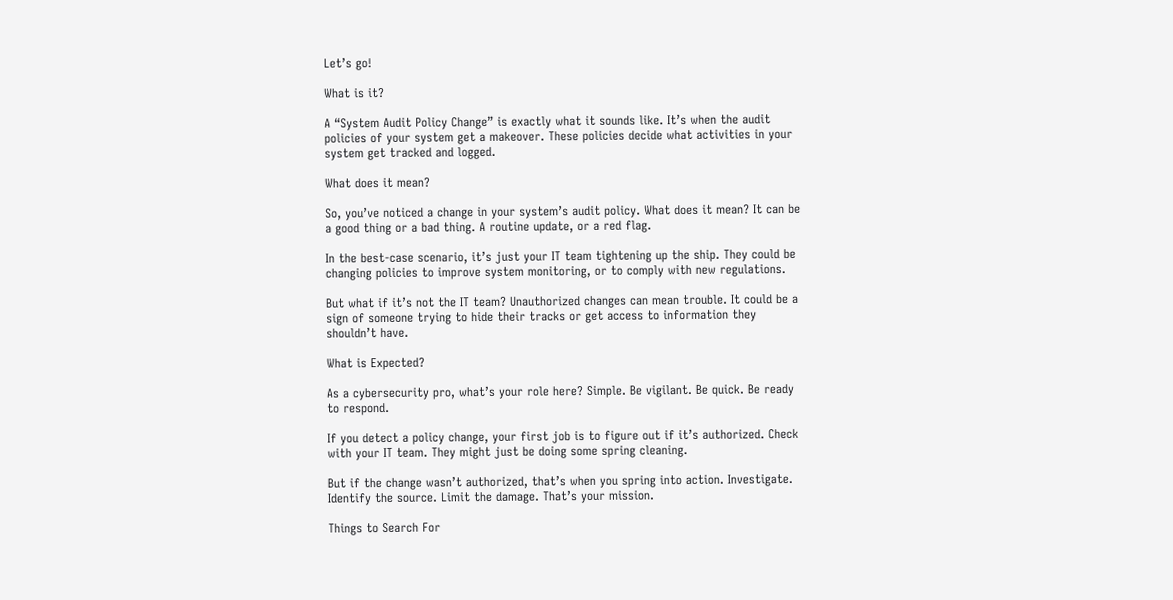Let’s go!

What is it?

A “System Audit Policy Change” is exactly what it sounds like. It’s when the audit policies of your system get a makeover. These policies decide what activities in your system get tracked and logged.

What does it mean?

So, you’ve noticed a change in your system’s audit policy. What does it mean? It can be a good thing or a bad thing. A routine update, or a red flag.

In the best-case scenario, it’s just your IT team tightening up the ship. They could be changing policies to improve system monitoring, or to comply with new regulations.

But what if it’s not the IT team? Unauthorized changes can mean trouble. It could be a sign of someone trying to hide their tracks or get access to information they shouldn’t have.

What is Expected?

As a cybersecurity pro, what’s your role here? Simple. Be vigilant. Be quick. Be ready to respond.

If you detect a policy change, your first job is to figure out if it’s authorized. Check with your IT team. They might just be doing some spring cleaning.

But if the change wasn’t authorized, that’s when you spring into action. Investigate. Identify the source. Limit the damage. That’s your mission.

Things to Search For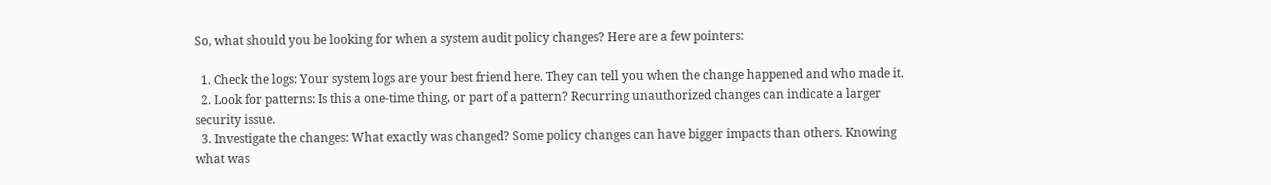So, what should you be looking for when a system audit policy changes? Here are a few pointers:

  1. Check the logs: Your system logs are your best friend here. They can tell you when the change happened and who made it.
  2. Look for patterns: Is this a one-time thing, or part of a pattern? Recurring unauthorized changes can indicate a larger security issue.
  3. Investigate the changes: What exactly was changed? Some policy changes can have bigger impacts than others. Knowing what was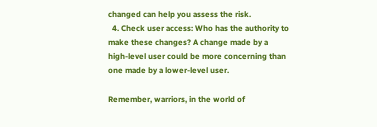changed can help you assess the risk.
  4. Check user access: Who has the authority to make these changes? A change made by a high-level user could be more concerning than one made by a lower-level user.

Remember, warriors, in the world of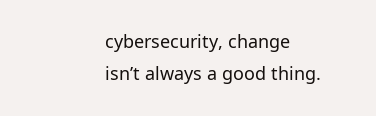cybersecurity, change isn’t always a good thing.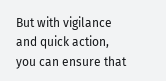But with vigilance and quick action, you can ensure that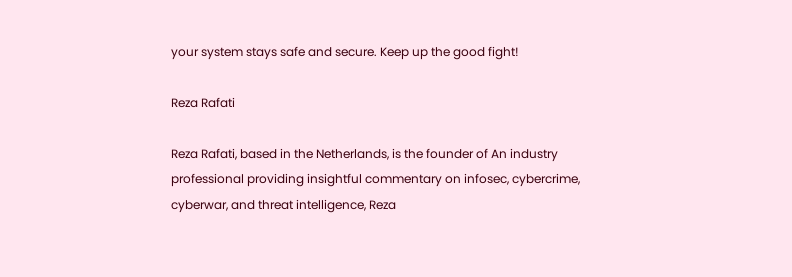your system stays safe and secure. Keep up the good fight!

Reza Rafati

Reza Rafati, based in the Netherlands, is the founder of An industry professional providing insightful commentary on infosec, cybercrime, cyberwar, and threat intelligence, Reza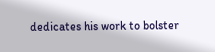dedicates his work to bolster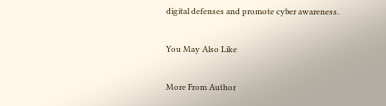digital defenses and promote cyber awareness.

You May Also Like

More From Author